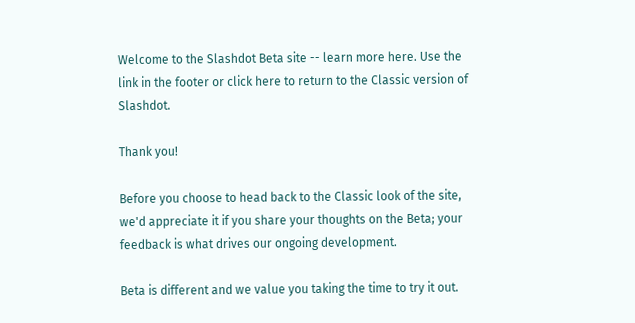Welcome to the Slashdot Beta site -- learn more here. Use the link in the footer or click here to return to the Classic version of Slashdot.

Thank you!

Before you choose to head back to the Classic look of the site, we'd appreciate it if you share your thoughts on the Beta; your feedback is what drives our ongoing development.

Beta is different and we value you taking the time to try it out.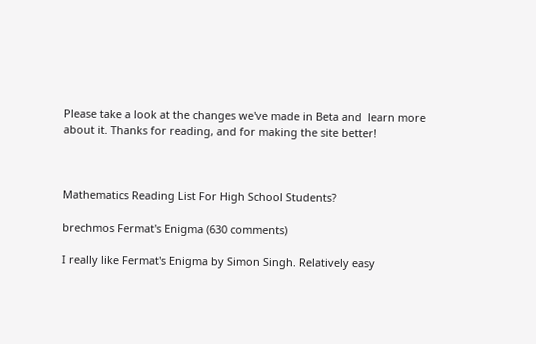Please take a look at the changes we've made in Beta and  learn more about it. Thanks for reading, and for making the site better!



Mathematics Reading List For High School Students?

brechmos Fermat's Enigma (630 comments)

I really like Fermat's Enigma by Simon Singh. Relatively easy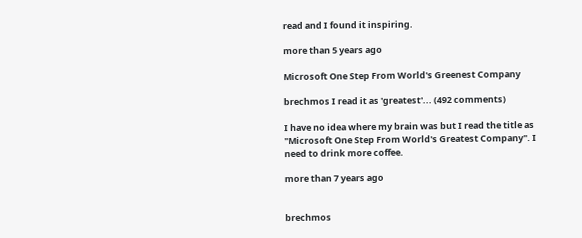read and I found it inspiring.

more than 5 years ago

Microsoft One Step From World's Greenest Company

brechmos I read it as 'greatest'... (492 comments)

I have no idea where my brain was but I read the title as "Microsoft One Step From World's Greatest Company". I need to drink more coffee.

more than 7 years ago


brechmos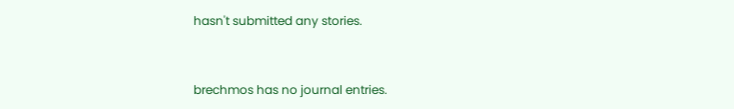hasn't submitted any stories.


brechmos has no journal entries.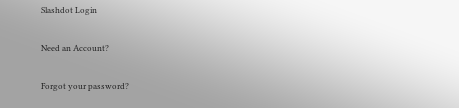Slashdot Login

Need an Account?

Forgot your password?